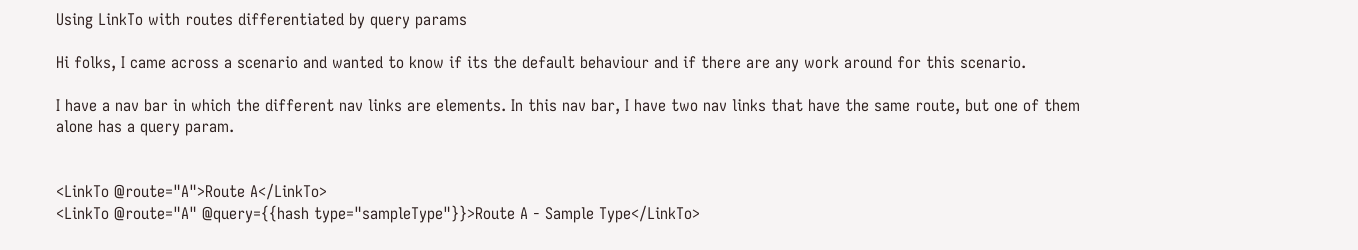Using LinkTo with routes differentiated by query params

Hi folks, I came across a scenario and wanted to know if its the default behaviour and if there are any work around for this scenario.

I have a nav bar in which the different nav links are elements. In this nav bar, I have two nav links that have the same route, but one of them alone has a query param.


<LinkTo @route="A">Route A</LinkTo>
<LinkTo @route="A" @query={{hash type="sampleType"}}>Route A - Sample Type</LinkTo>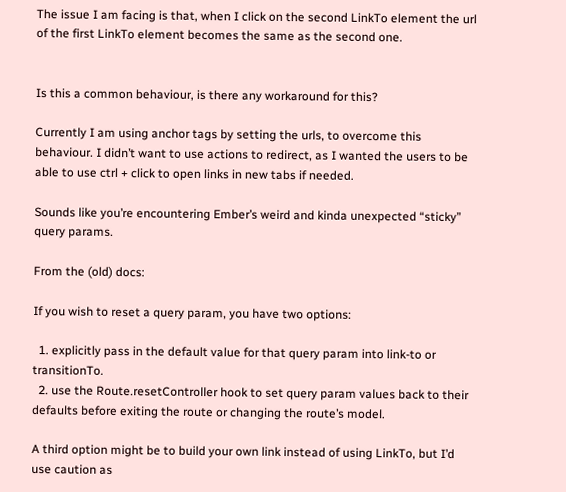The issue I am facing is that, when I click on the second LinkTo element the url of the first LinkTo element becomes the same as the second one.


Is this a common behaviour, is there any workaround for this?

Currently I am using anchor tags by setting the urls, to overcome this behaviour. I didn’t want to use actions to redirect, as I wanted the users to be able to use ctrl + click to open links in new tabs if needed.

Sounds like you’re encountering Ember’s weird and kinda unexpected “sticky” query params.

From the (old) docs:

If you wish to reset a query param, you have two options:

  1. explicitly pass in the default value for that query param into link-to or transitionTo.
  2. use the Route.resetController hook to set query param values back to their defaults before exiting the route or changing the route’s model.

A third option might be to build your own link instead of using LinkTo, but I’d use caution as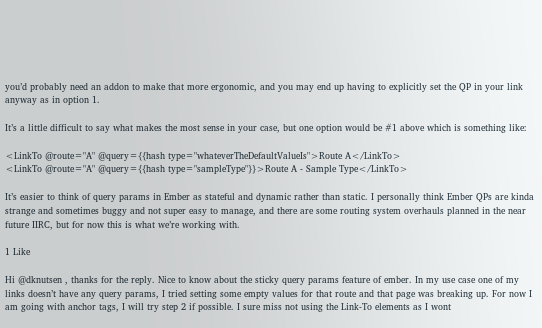you’d probably need an addon to make that more ergonomic, and you may end up having to explicitly set the QP in your link anyway as in option 1.

It’s a little difficult to say what makes the most sense in your case, but one option would be #1 above which is something like:

<LinkTo @route="A" @query={{hash type="whateverTheDefaultValueIs">Route A</LinkTo>
<LinkTo @route="A" @query={{hash type="sampleType"}}>Route A - Sample Type</LinkTo>

It’s easier to think of query params in Ember as stateful and dynamic rather than static. I personally think Ember QPs are kinda strange and sometimes buggy and not super easy to manage, and there are some routing system overhauls planned in the near future IIRC, but for now this is what we’re working with.

1 Like

Hi @dknutsen , thanks for the reply. Nice to know about the sticky query params feature of ember. In my use case one of my links doesn’t have any query params, I tried setting some empty values for that route and that page was breaking up. For now I am going with anchor tags, I will try step 2 if possible. I sure miss not using the Link-To elements as I wont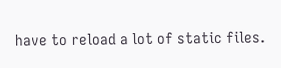have to reload a lot of static files.